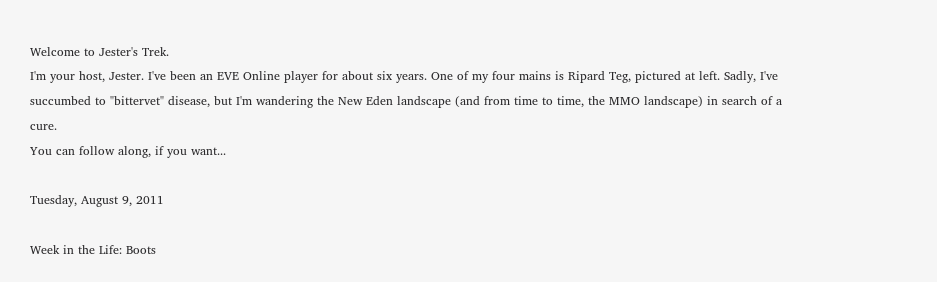Welcome to Jester's Trek.
I'm your host, Jester. I've been an EVE Online player for about six years. One of my four mains is Ripard Teg, pictured at left. Sadly, I've succumbed to "bittervet" disease, but I'm wandering the New Eden landscape (and from time to time, the MMO landscape) in search of a cure.
You can follow along, if you want...

Tuesday, August 9, 2011

Week in the Life: Boots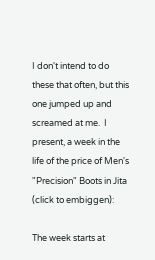I don't intend to do these that often, but this one jumped up and screamed at me.  I present, a week in the life of the price of Men's "Precision" Boots in Jita (click to embiggen):

The week starts at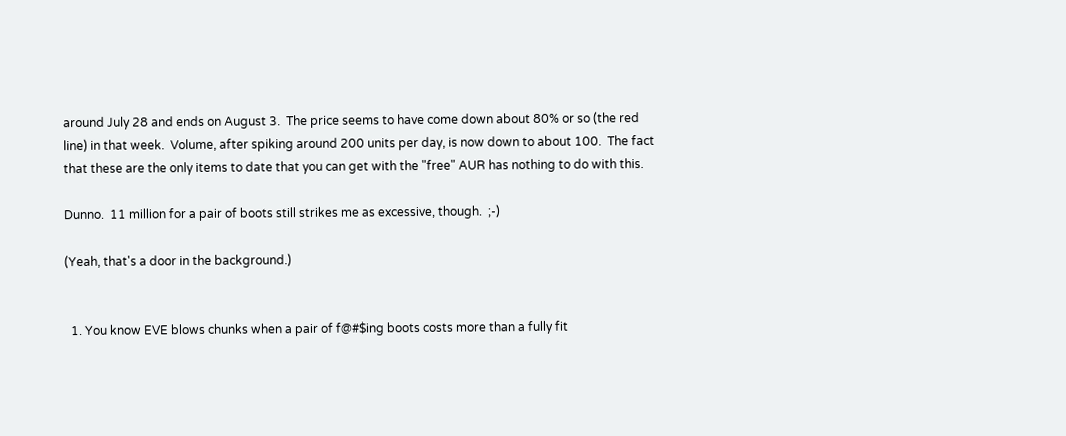around July 28 and ends on August 3.  The price seems to have come down about 80% or so (the red line) in that week.  Volume, after spiking around 200 units per day, is now down to about 100.  The fact that these are the only items to date that you can get with the "free" AUR has nothing to do with this.

Dunno.  11 million for a pair of boots still strikes me as excessive, though.  ;-)

(Yeah, that's a door in the background.)


  1. You know EVE blows chunks when a pair of f@#$ing boots costs more than a fully fit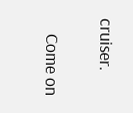cruiser.

    Come on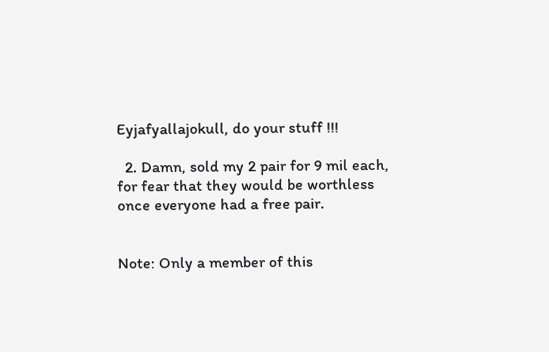Eyjafyallajokull, do your stuff !!!

  2. Damn, sold my 2 pair for 9 mil each, for fear that they would be worthless once everyone had a free pair.


Note: Only a member of this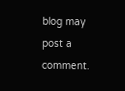blog may post a comment.